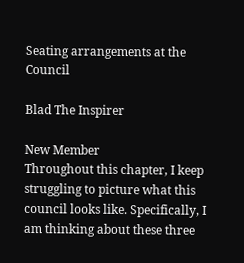Seating arrangements at the Council

Blad The Inspirer

New Member
Throughout this chapter, I keep struggling to picture what this council looks like. Specifically, I am thinking about these three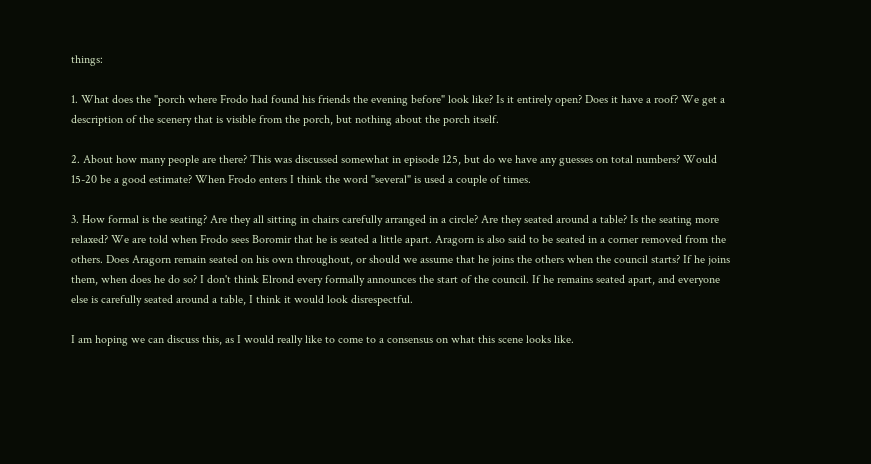things:

1. What does the "porch where Frodo had found his friends the evening before" look like? Is it entirely open? Does it have a roof? We get a description of the scenery that is visible from the porch, but nothing about the porch itself.

2. About how many people are there? This was discussed somewhat in episode 125, but do we have any guesses on total numbers? Would 15-20 be a good estimate? When Frodo enters I think the word "several" is used a couple of times.

3. How formal is the seating? Are they all sitting in chairs carefully arranged in a circle? Are they seated around a table? Is the seating more relaxed? We are told when Frodo sees Boromir that he is seated a little apart. Aragorn is also said to be seated in a corner removed from the others. Does Aragorn remain seated on his own throughout, or should we assume that he joins the others when the council starts? If he joins them, when does he do so? I don't think Elrond every formally announces the start of the council. If he remains seated apart, and everyone else is carefully seated around a table, I think it would look disrespectful.

I am hoping we can discuss this, as I would really like to come to a consensus on what this scene looks like.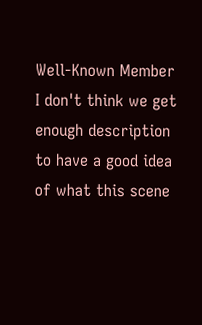Well-Known Member
I don't think we get enough description to have a good idea of what this scene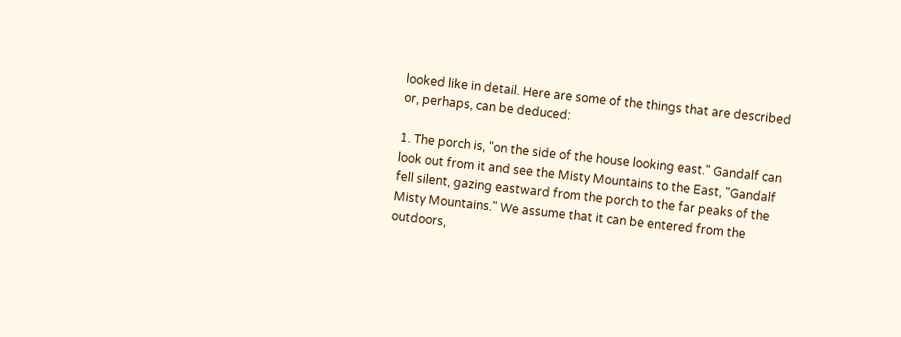looked like in detail. Here are some of the things that are described or, perhaps, can be deduced:

1. The porch is, "on the side of the house looking east." Gandalf can look out from it and see the Misty Mountains to the East, "Gandalf fell silent, gazing eastward from the porch to the far peaks of the Misty Mountains." We assume that it can be entered from the outdoors,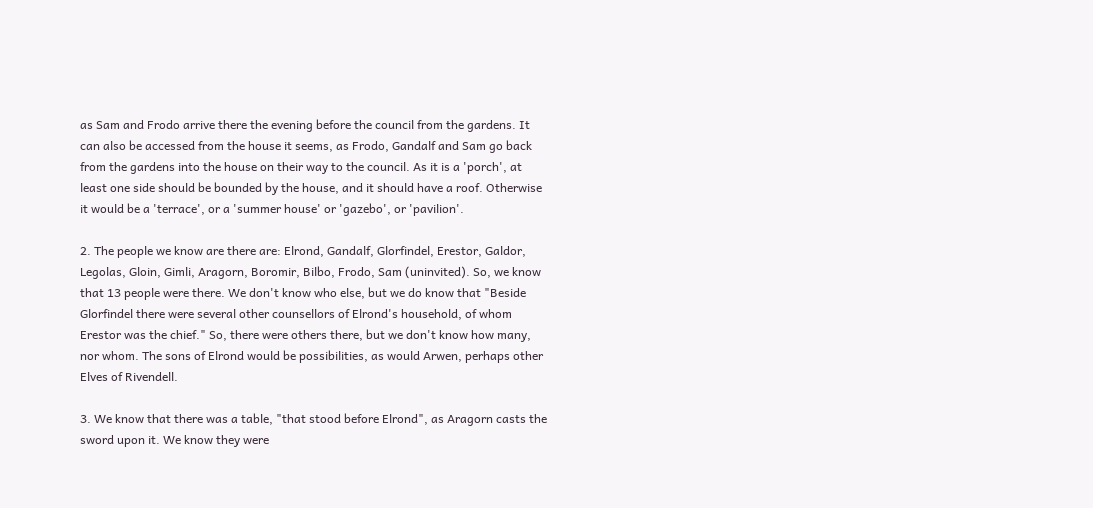as Sam and Frodo arrive there the evening before the council from the gardens. It can also be accessed from the house it seems, as Frodo, Gandalf and Sam go back from the gardens into the house on their way to the council. As it is a 'porch', at least one side should be bounded by the house, and it should have a roof. Otherwise it would be a 'terrace', or a 'summer house' or 'gazebo', or 'pavilion'.

2. The people we know are there are: Elrond, Gandalf, Glorfindel, Erestor, Galdor, Legolas, Gloin, Gimli, Aragorn, Boromir, Bilbo, Frodo, Sam (uninvited). So, we know that 13 people were there. We don't know who else, but we do know that "Beside Glorfindel there were several other counsellors of Elrond's household, of whom Erestor was the chief." So, there were others there, but we don't know how many, nor whom. The sons of Elrond would be possibilities, as would Arwen, perhaps other Elves of Rivendell.

3. We know that there was a table, "that stood before Elrond", as Aragorn casts the sword upon it. We know they were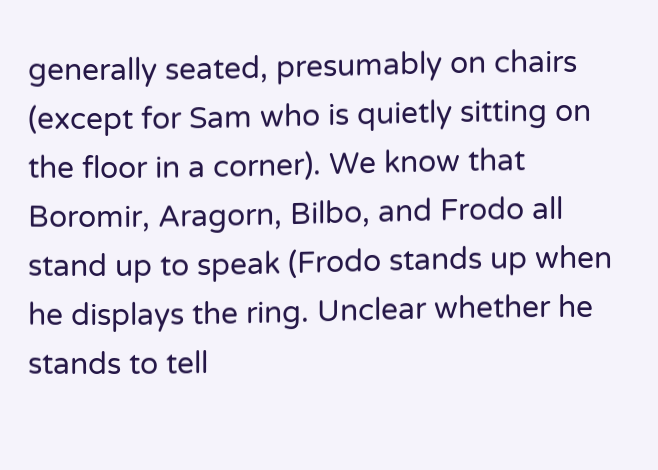generally seated, presumably on chairs (except for Sam who is quietly sitting on the floor in a corner). We know that Boromir, Aragorn, Bilbo, and Frodo all stand up to speak (Frodo stands up when he displays the ring. Unclear whether he stands to tell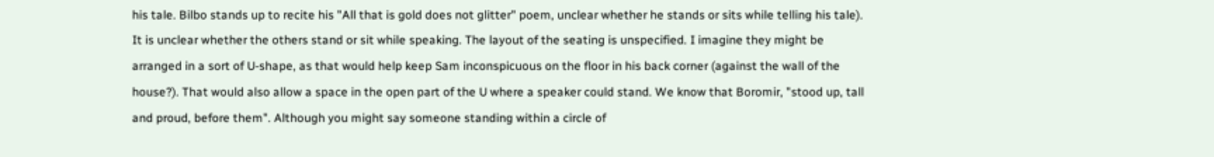his tale. Bilbo stands up to recite his "All that is gold does not glitter" poem, unclear whether he stands or sits while telling his tale). It is unclear whether the others stand or sit while speaking. The layout of the seating is unspecified. I imagine they might be arranged in a sort of U-shape, as that would help keep Sam inconspicuous on the floor in his back corner (against the wall of the house?). That would also allow a space in the open part of the U where a speaker could stand. We know that Boromir, "stood up, tall and proud, before them". Although you might say someone standing within a circle of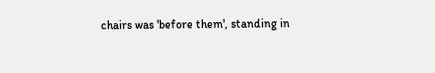chairs was 'before them', standing in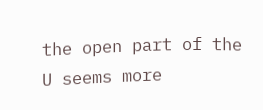the open part of the U seems more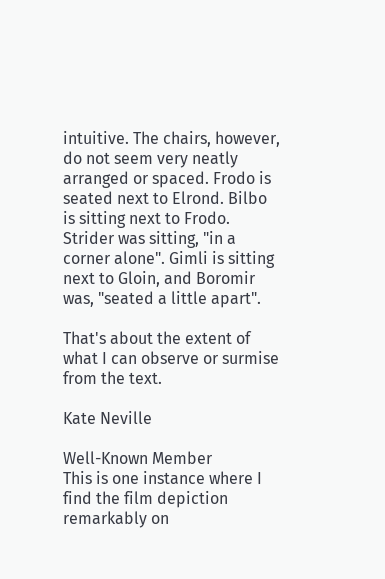intuitive. The chairs, however, do not seem very neatly arranged or spaced. Frodo is seated next to Elrond. Bilbo is sitting next to Frodo. Strider was sitting, "in a corner alone". Gimli is sitting next to Gloin, and Boromir was, "seated a little apart".

That's about the extent of what I can observe or surmise from the text.

Kate Neville

Well-Known Member
This is one instance where I find the film depiction remarkably on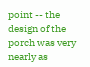point -- the design of the porch was very nearly as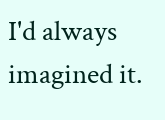I'd always imagined it.